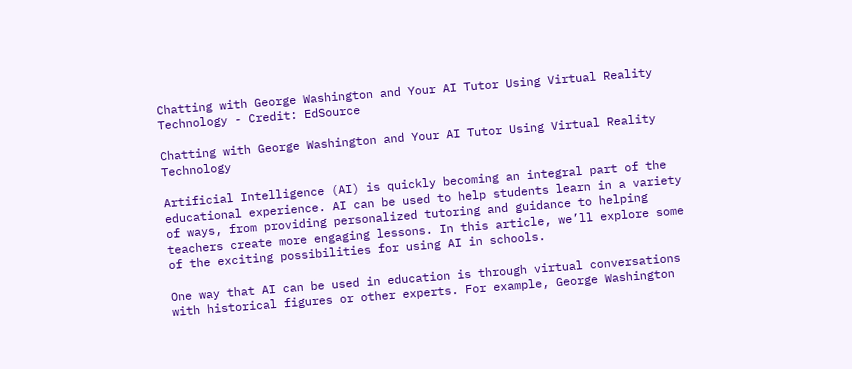Chatting with George Washington and Your AI Tutor Using Virtual Reality Technology - Credit: EdSource

Chatting with George Washington and Your AI Tutor Using Virtual Reality Technology

Artificial Intelligence (AI) is quickly becoming an integral part of the educational experience. AI can be used to help students learn in a variety of ways, from providing personalized tutoring and guidance to helping teachers create more engaging lessons. In this article, we’ll explore some of the exciting possibilities for using AI in schools.

One way that AI can be used in education is through virtual conversations with historical figures or other experts. For example, George Washington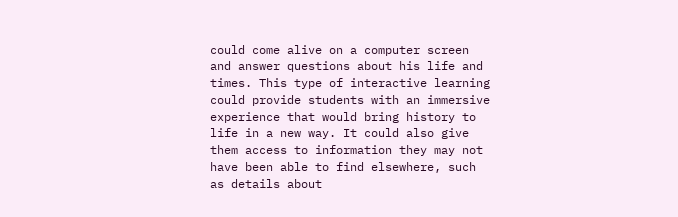could come alive on a computer screen and answer questions about his life and times. This type of interactive learning could provide students with an immersive experience that would bring history to life in a new way. It could also give them access to information they may not have been able to find elsewhere, such as details about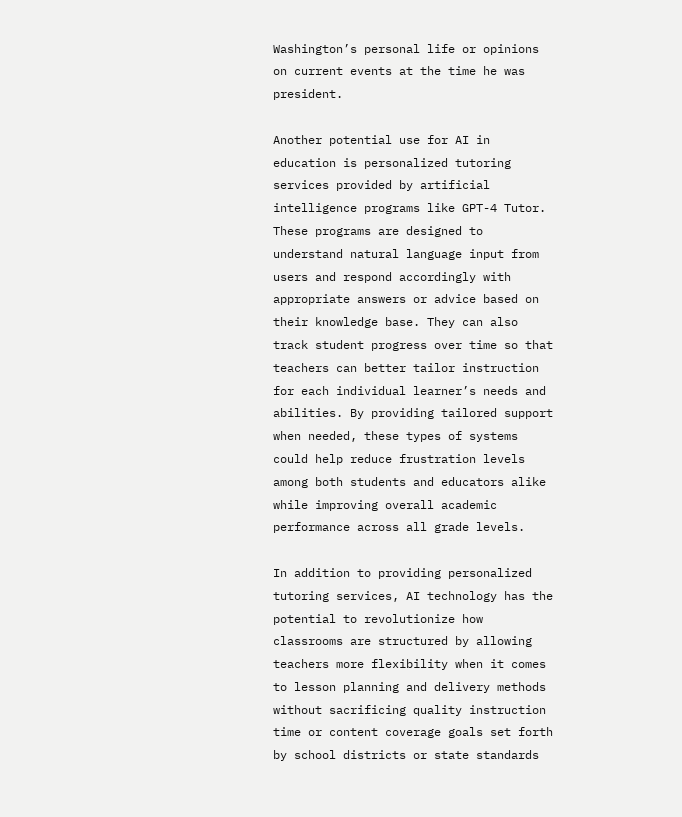Washington’s personal life or opinions on current events at the time he was president.

Another potential use for AI in education is personalized tutoring services provided by artificial intelligence programs like GPT-4 Tutor. These programs are designed to understand natural language input from users and respond accordingly with appropriate answers or advice based on their knowledge base. They can also track student progress over time so that teachers can better tailor instruction for each individual learner’s needs and abilities. By providing tailored support when needed, these types of systems could help reduce frustration levels among both students and educators alike while improving overall academic performance across all grade levels.

In addition to providing personalized tutoring services, AI technology has the potential to revolutionize how classrooms are structured by allowing teachers more flexibility when it comes to lesson planning and delivery methods without sacrificing quality instruction time or content coverage goals set forth by school districts or state standards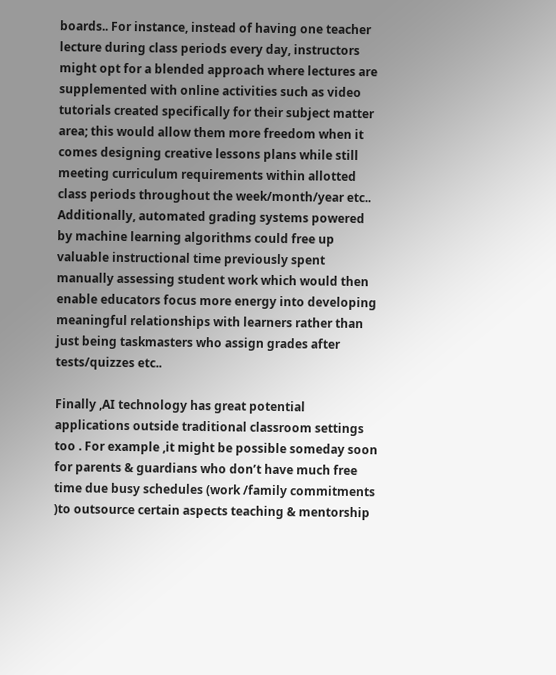boards.. For instance, instead of having one teacher lecture during class periods every day, instructors might opt for a blended approach where lectures are supplemented with online activities such as video tutorials created specifically for their subject matter area; this would allow them more freedom when it comes designing creative lessons plans while still meeting curriculum requirements within allotted class periods throughout the week/month/year etc.. Additionally, automated grading systems powered by machine learning algorithms could free up valuable instructional time previously spent manually assessing student work which would then enable educators focus more energy into developing meaningful relationships with learners rather than just being taskmasters who assign grades after tests/quizzes etc..

Finally ,AI technology has great potential applications outside traditional classroom settings too . For example ,it might be possible someday soon for parents & guardians who don’t have much free time due busy schedules (work /family commitments )to outsource certain aspects teaching & mentorship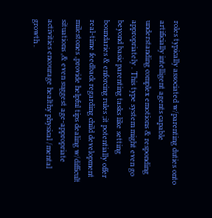roles typically associated w/parenting duties onto artificially intelligent agents capable understanding complex emotions & responding appropriately . This type system might even go beyond basic parenting tasks like setting boundaries & enforcing rules ;it potentially offer real-time feedback regarding child development milestones ,provide helpful tips dealing w/difficult situations ,& even suggest age-appropriate activities encourage healthy physical /mental growth .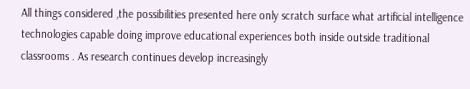All things considered ,the possibilities presented here only scratch surface what artificial intelligence technologies capable doing improve educational experiences both inside outside traditional classrooms . As research continues develop increasingly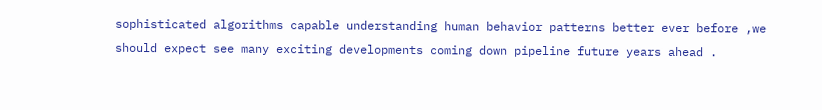sophisticated algorithms capable understanding human behavior patterns better ever before ,we should expect see many exciting developments coming down pipeline future years ahead .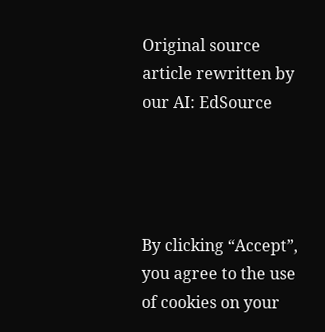Original source article rewritten by our AI: EdSource




By clicking “Accept”, you agree to the use of cookies on your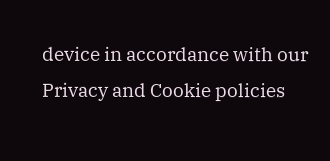device in accordance with our Privacy and Cookie policies